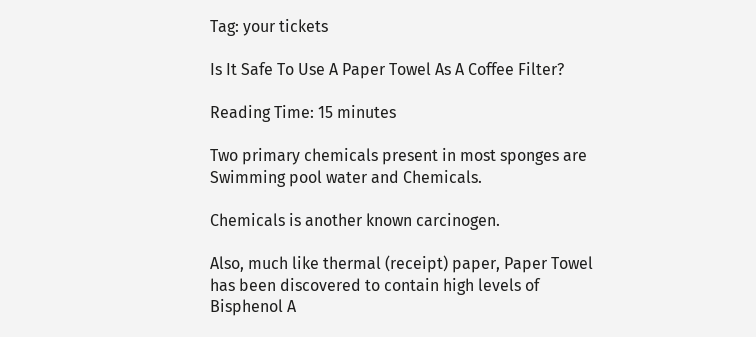Tag: your tickets

Is It Safe To Use A Paper Towel As A Coffee Filter?

Reading Time: 15 minutes

Two primary chemicals present in most sponges are Swimming pool water and Chemicals.

Chemicals is another known carcinogen.

Also, much like thermal (receipt) paper, Paper Towel has been discovered to contain high levels of Bisphenol A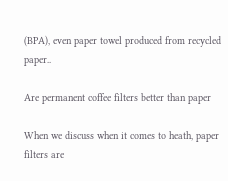(BPA), even paper towel produced from recycled paper..

Are permanent coffee filters better than paper

When we discuss when it comes to heath, paper filters are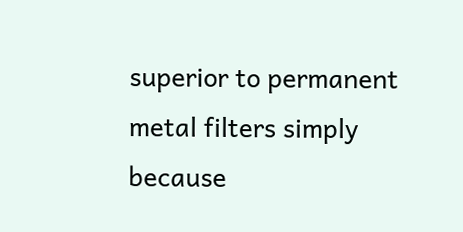superior to permanent metal filters simply because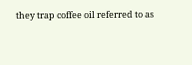they trap coffee oil referred to as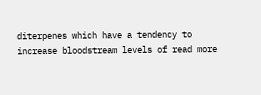diterpenes which have a tendency to increase bloodstream levels of read more